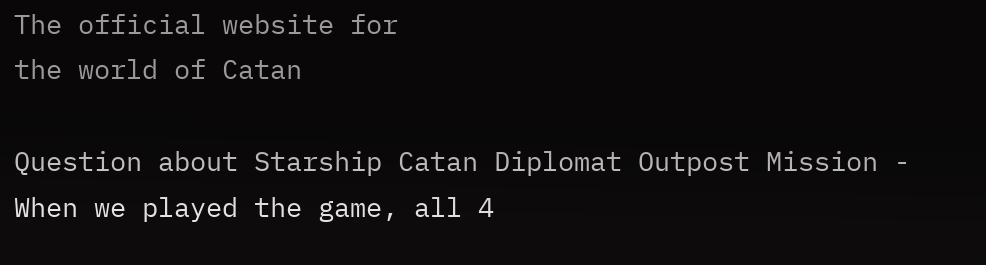The official website for
the world of Catan

Question about Starship Catan Diplomat Outpost Mission - When we played the game, all 4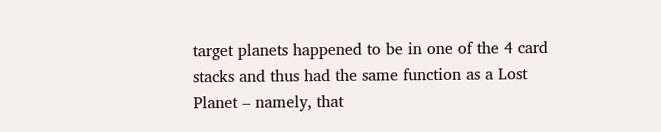target planets happened to be in one of the 4 card stacks and thus had the same function as a Lost Planet – namely, that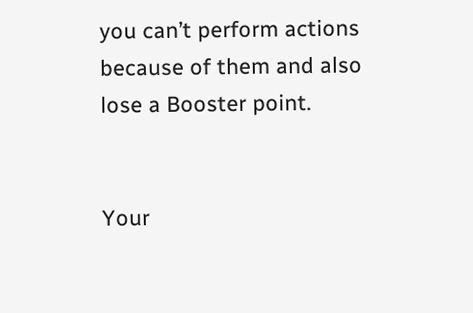you can’t perform actions because of them and also lose a Booster point.


Your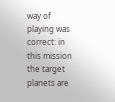way of playing was correct: in this mission the target planets are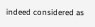indeed considered as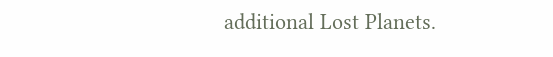additional Lost Planets.